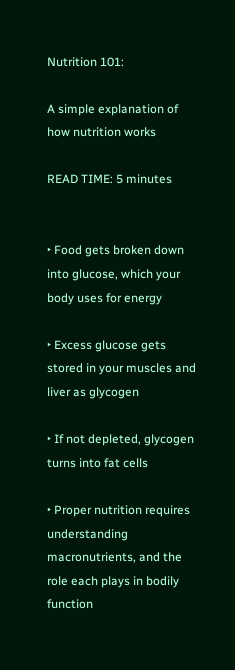Nutrition 101:

A simple explanation of how nutrition works

READ TIME: 5 minutes


‣ Food gets broken down into glucose, which your body uses for energy

‣ Excess glucose gets stored in your muscles and liver as glycogen

‣ If not depleted, glycogen turns into fat cells

‣ Proper nutrition requires understanding macronutrients, and the role each plays in bodily function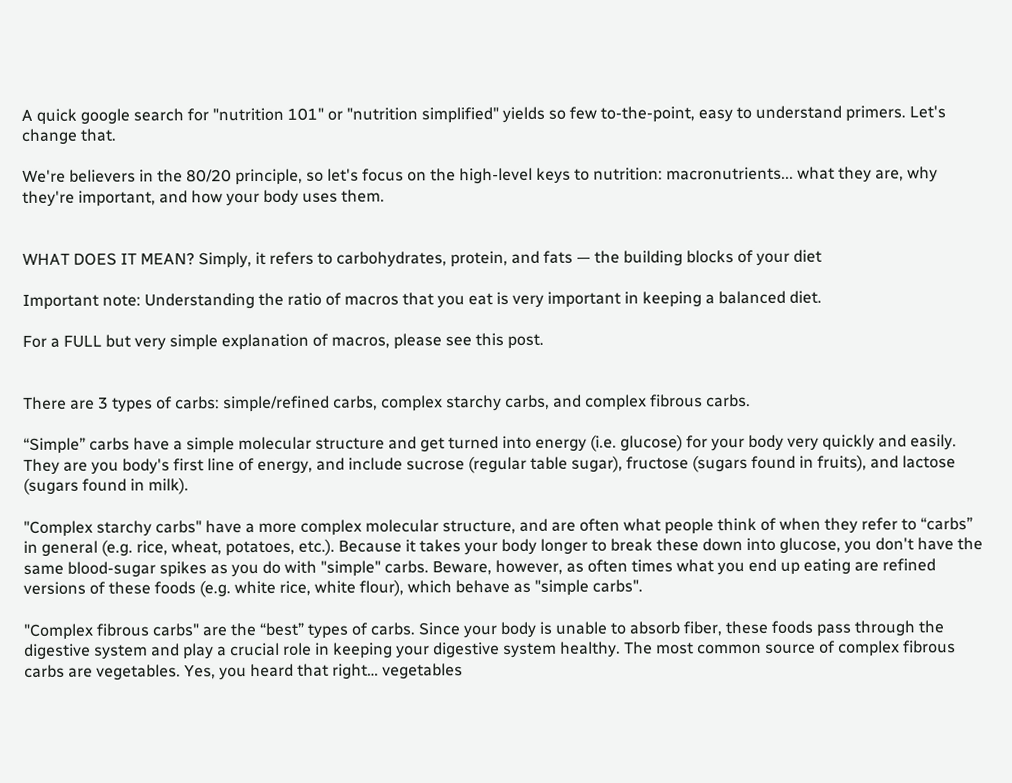A quick google search for "nutrition 101" or "nutrition simplified" yields so few to-the-point, easy to understand primers. Let's change that.

We're believers in the 80/20 principle, so let's focus on the high-level keys to nutrition: macronutrients... what they are, why they're important, and how your body uses them.


WHAT DOES IT MEAN? Simply, it refers to carbohydrates, protein, and fats — the building blocks of your diet

Important note: Understanding the ratio of macros that you eat is very important in keeping a balanced diet.

For a FULL but very simple explanation of macros, please see this post.


There are 3 types of carbs: simple/refined carbs, complex starchy carbs, and complex fibrous carbs.

“Simple” carbs have a simple molecular structure and get turned into energy (i.e. glucose) for your body very quickly and easily. They are you body's first line of energy, and include sucrose (regular table sugar), fructose (sugars found in fruits), and lactose (sugars found in milk).

"Complex starchy carbs" have a more complex molecular structure, and are often what people think of when they refer to “carbs” in general (e.g. rice, wheat, potatoes, etc.). Because it takes your body longer to break these down into glucose, you don't have the same blood-sugar spikes as you do with "simple" carbs. Beware, however, as often times what you end up eating are refined versions of these foods (e.g. white rice, white flour), which behave as "simple carbs".

"Complex fibrous carbs" are the “best” types of carbs. Since your body is unable to absorb fiber, these foods pass through the digestive system and play a crucial role in keeping your digestive system healthy. The most common source of complex fibrous carbs are vegetables. Yes, you heard that right… vegetables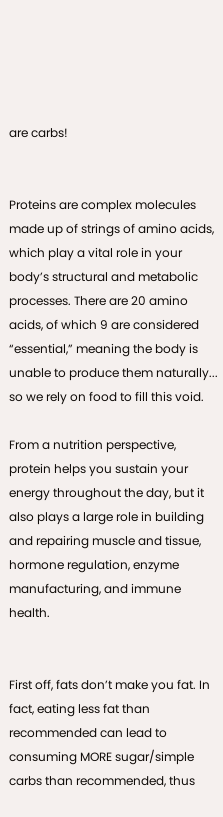are carbs!


Proteins are complex molecules made up of strings of amino acids, which play a vital role in your body’s structural and metabolic processes. There are 20 amino acids, of which 9 are considered “essential,” meaning the body is unable to produce them naturally... so we rely on food to fill this void.

From a nutrition perspective, protein helps you sustain your energy throughout the day, but it also plays a large role in building and repairing muscle and tissue, hormone regulation, enzyme manufacturing, and immune health.


First off, fats don’t make you fat. In fact, eating less fat than recommended can lead to consuming MORE sugar/simple carbs than recommended, thus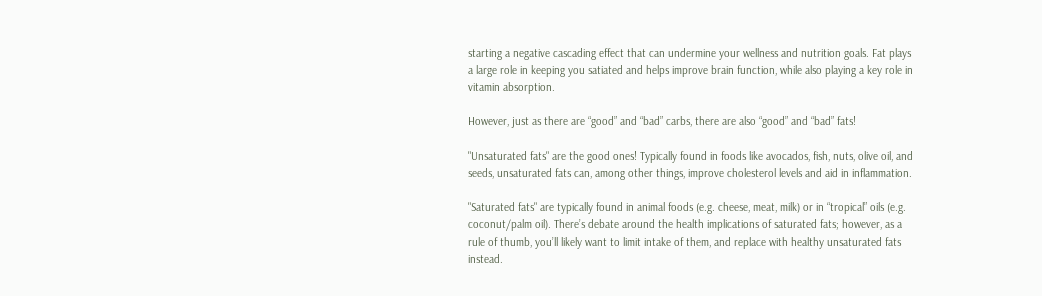starting a negative cascading effect that can undermine your wellness and nutrition goals. Fat plays a large role in keeping you satiated and helps improve brain function, while also playing a key role in vitamin absorption.

However, just as there are “good” and “bad” carbs, there are also “good” and “bad” fats!

"Unsaturated fats" are the good ones! Typically found in foods like avocados, fish, nuts, olive oil, and seeds, unsaturated fats can, among other things, improve cholesterol levels and aid in inflammation.

"Saturated fats" are typically found in animal foods (e.g. cheese, meat, milk) or in “tropical” oils (e.g. coconut/palm oil). There’s debate around the health implications of saturated fats; however, as a rule of thumb, you’ll likely want to limit intake of them, and replace with healthy unsaturated fats instead.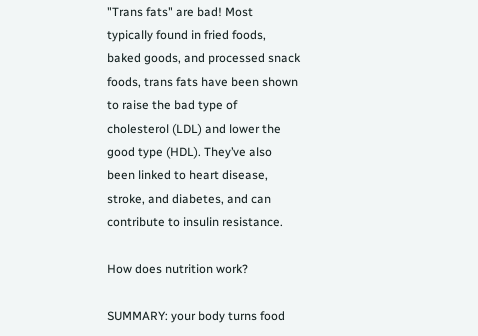"Trans fats" are bad! Most typically found in fried foods, baked goods, and processed snack foods, trans fats have been shown to raise the bad type of cholesterol (LDL) and lower the good type (HDL). They’ve also been linked to heart disease, stroke, and diabetes, and can contribute to insulin resistance.

How does nutrition work?

SUMMARY: your body turns food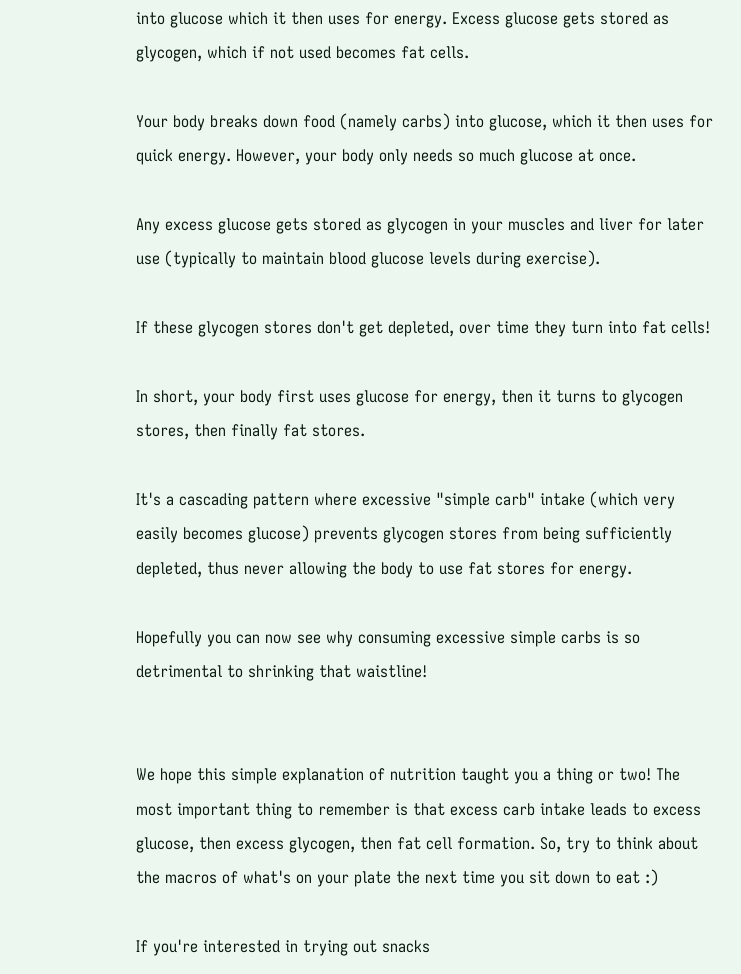into glucose which it then uses for energy. Excess glucose gets stored as glycogen, which if not used becomes fat cells.

Your body breaks down food (namely carbs) into glucose, which it then uses for quick energy. However, your body only needs so much glucose at once.

Any excess glucose gets stored as glycogen in your muscles and liver for later use (typically to maintain blood glucose levels during exercise).

If these glycogen stores don't get depleted, over time they turn into fat cells!

In short, your body first uses glucose for energy, then it turns to glycogen stores, then finally fat stores.

It's a cascading pattern where excessive "simple carb" intake (which very easily becomes glucose) prevents glycogen stores from being sufficiently depleted, thus never allowing the body to use fat stores for energy.

Hopefully you can now see why consuming excessive simple carbs is so detrimental to shrinking that waistline!


We hope this simple explanation of nutrition taught you a thing or two! The most important thing to remember is that excess carb intake leads to excess glucose, then excess glycogen, then fat cell formation. So, try to think about the macros of what's on your plate the next time you sit down to eat :)

If you're interested in trying out snacks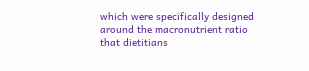which were specifically designed around the macronutrient ratio that dietitians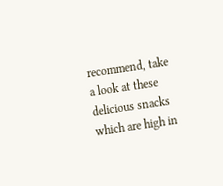recommend, take a look at these delicious snacks which are high in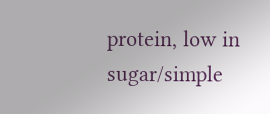protein, low in sugar/simple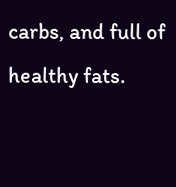carbs, and full of healthy fats.